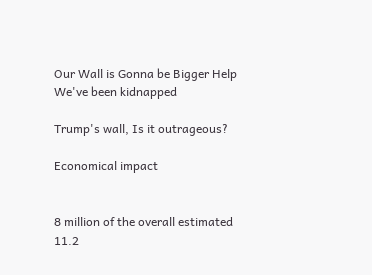Our Wall is Gonna be Bigger Help We've been kidnapped

Trump's wall, Is it outrageous?

Economical impact


8 million of the overall estimated 11.2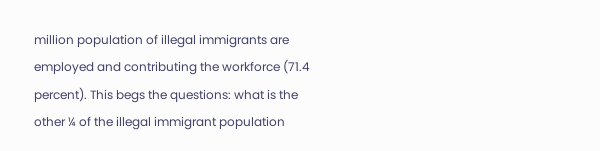million population of illegal immigrants are employed and contributing the workforce (71.4 percent). This begs the questions: what is the other ¼ of the illegal immigrant population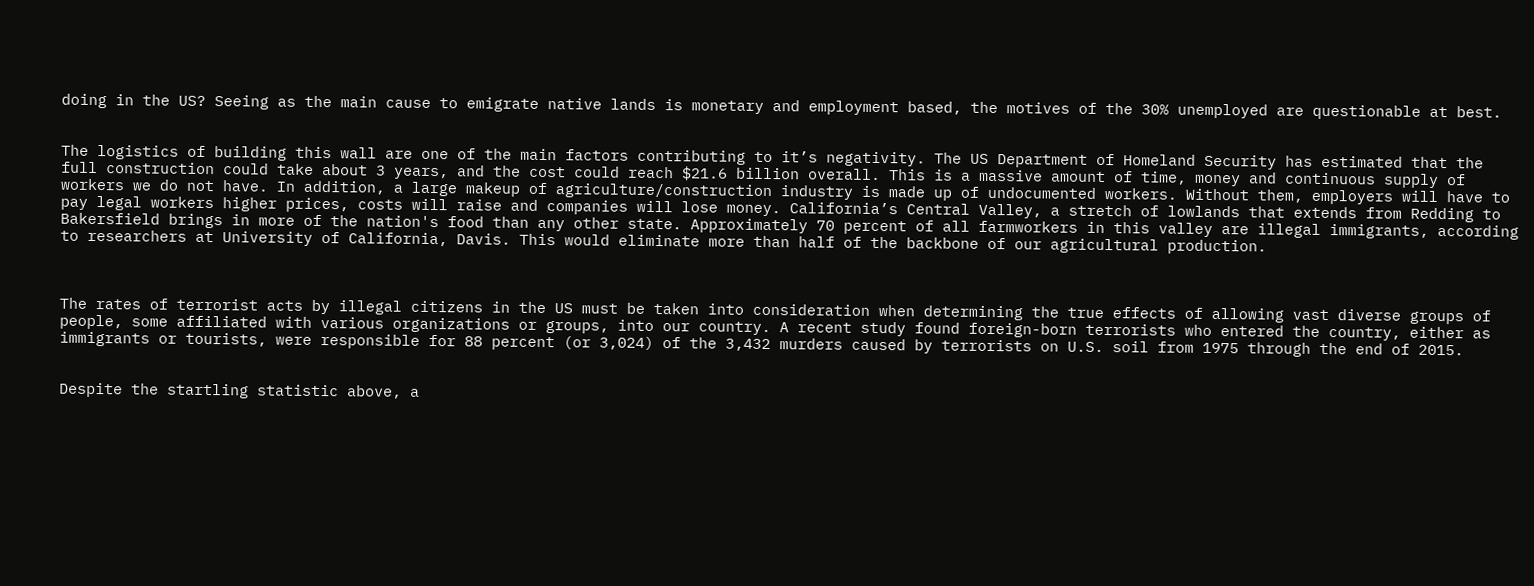doing in the US? Seeing as the main cause to emigrate native lands is monetary and employment based, the motives of the 30% unemployed are questionable at best.


The logistics of building this wall are one of the main factors contributing to it’s negativity. The US Department of Homeland Security has estimated that the full construction could take about 3 years, and the cost could reach $21.6 billion overall. This is a massive amount of time, money and continuous supply of workers we do not have. In addition, a large makeup of agriculture/construction industry is made up of undocumented workers. Without them, employers will have to pay legal workers higher prices, costs will raise and companies will lose money. California’s Central Valley, a stretch of lowlands that extends from Redding to Bakersfield brings in more of the nation's food than any other state. Approximately 70 percent of all farmworkers in this valley are illegal immigrants, according to researchers at University of California, Davis. This would eliminate more than half of the backbone of our agricultural production.



The rates of terrorist acts by illegal citizens in the US must be taken into consideration when determining the true effects of allowing vast diverse groups of people, some affiliated with various organizations or groups, into our country. A recent study found foreign-born terrorists who entered the country, either as immigrants or tourists, were responsible for 88 percent (or 3,024) of the 3,432 murders caused by terrorists on U.S. soil from 1975 through the end of 2015.


Despite the startling statistic above, a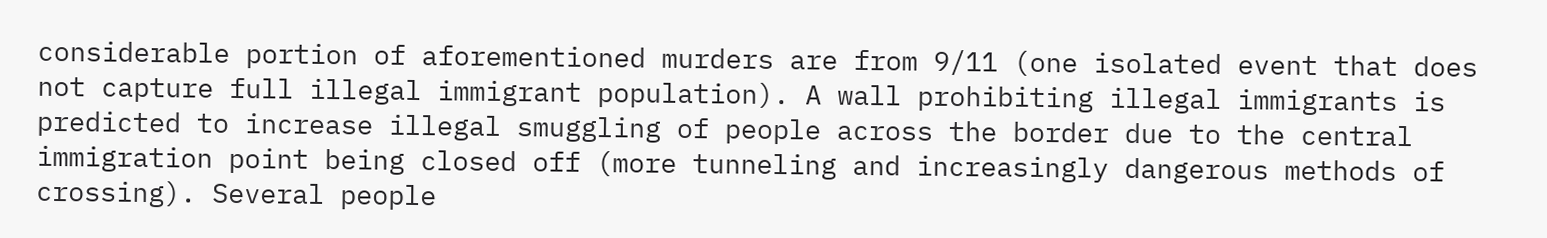considerable portion of aforementioned murders are from 9/11 (one isolated event that does not capture full illegal immigrant population). A wall prohibiting illegal immigrants is predicted to increase illegal smuggling of people across the border due to the central immigration point being closed off (more tunneling and increasingly dangerous methods of crossing). Several people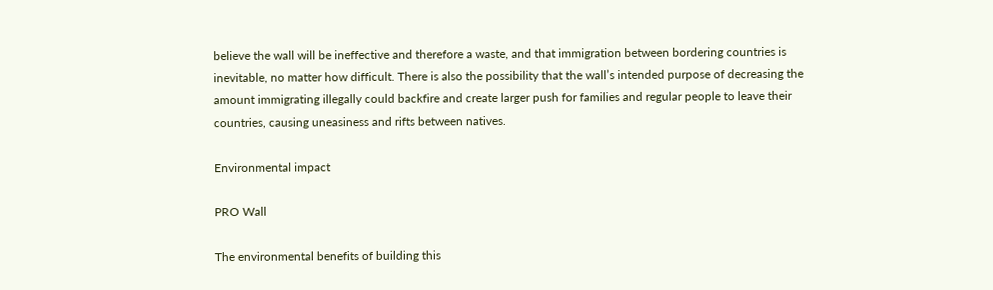believe the wall will be ineffective and therefore a waste, and that immigration between bordering countries is inevitable, no matter how difficult. There is also the possibility that the wall’s intended purpose of decreasing the amount immigrating illegally could backfire and create larger push for families and regular people to leave their countries, causing uneasiness and rifts between natives.

Environmental impact

PRO Wall

The environmental benefits of building this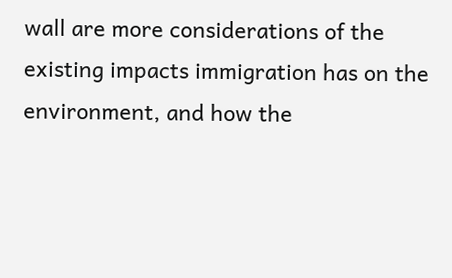wall are more considerations of the existing impacts immigration has on the environment, and how the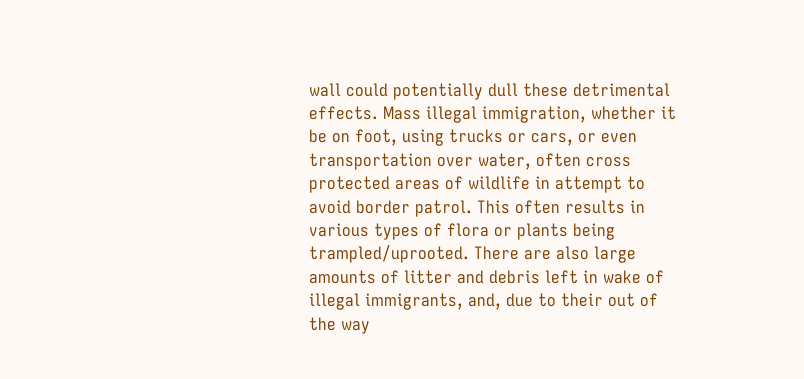wall could potentially dull these detrimental effects. Mass illegal immigration, whether it be on foot, using trucks or cars, or even transportation over water, often cross protected areas of wildlife in attempt to avoid border patrol. This often results in various types of flora or plants being trampled/uprooted. There are also large amounts of litter and debris left in wake of illegal immigrants, and, due to their out of the way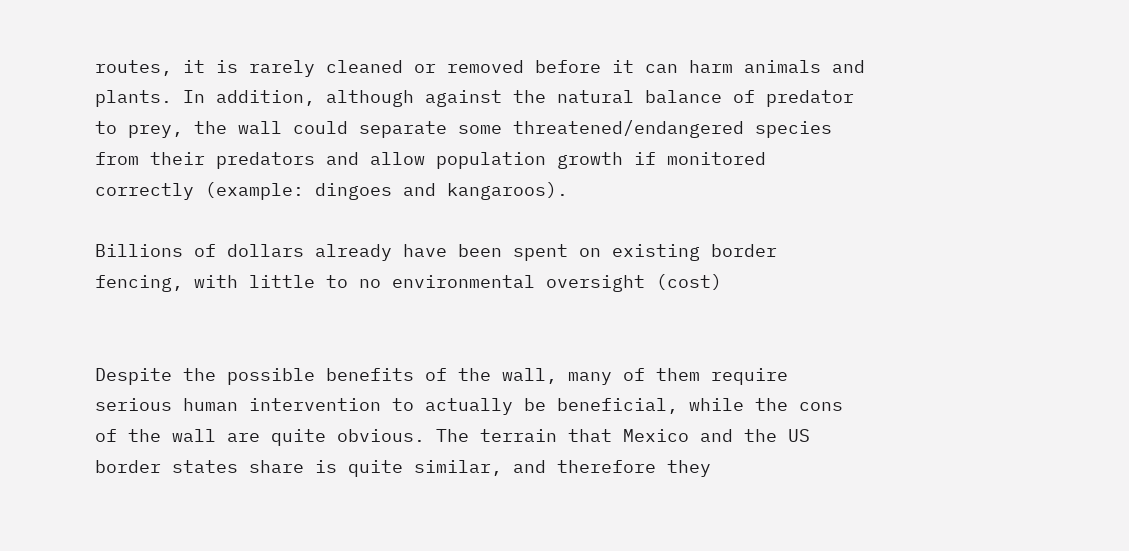routes, it is rarely cleaned or removed before it can harm animals and plants. In addition, although against the natural balance of predator to prey, the wall could separate some threatened/endangered species from their predators and allow population growth if monitored correctly (example: dingoes and kangaroos).

Billions of dollars already have been spent on existing border fencing, with little to no environmental oversight (cost)


Despite the possible benefits of the wall, many of them require serious human intervention to actually be beneficial, while the cons of the wall are quite obvious. The terrain that Mexico and the US border states share is quite similar, and therefore they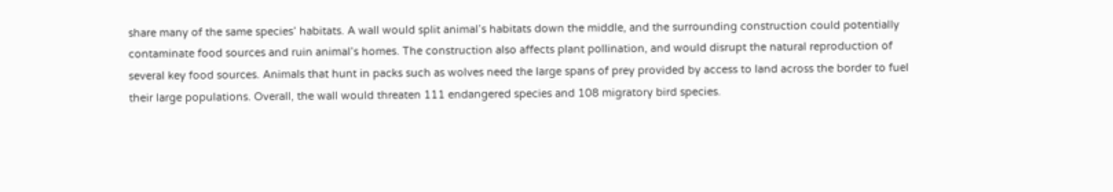share many of the same species’ habitats. A wall would split animal’s habitats down the middle, and the surrounding construction could potentially contaminate food sources and ruin animal’s homes. The construction also affects plant pollination, and would disrupt the natural reproduction of several key food sources. Animals that hunt in packs such as wolves need the large spans of prey provided by access to land across the border to fuel their large populations. Overall, the wall would threaten 111 endangered species and 108 migratory bird species.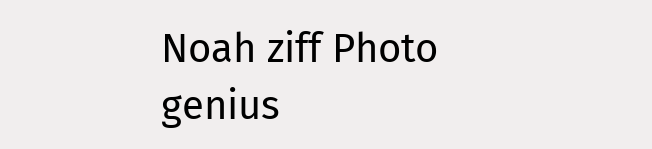Noah ziff Photo genius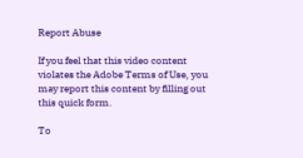Report Abuse

If you feel that this video content violates the Adobe Terms of Use, you may report this content by filling out this quick form.

To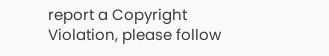report a Copyright Violation, please follow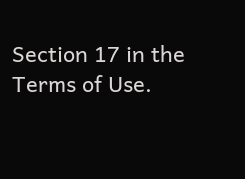Section 17 in the Terms of Use.